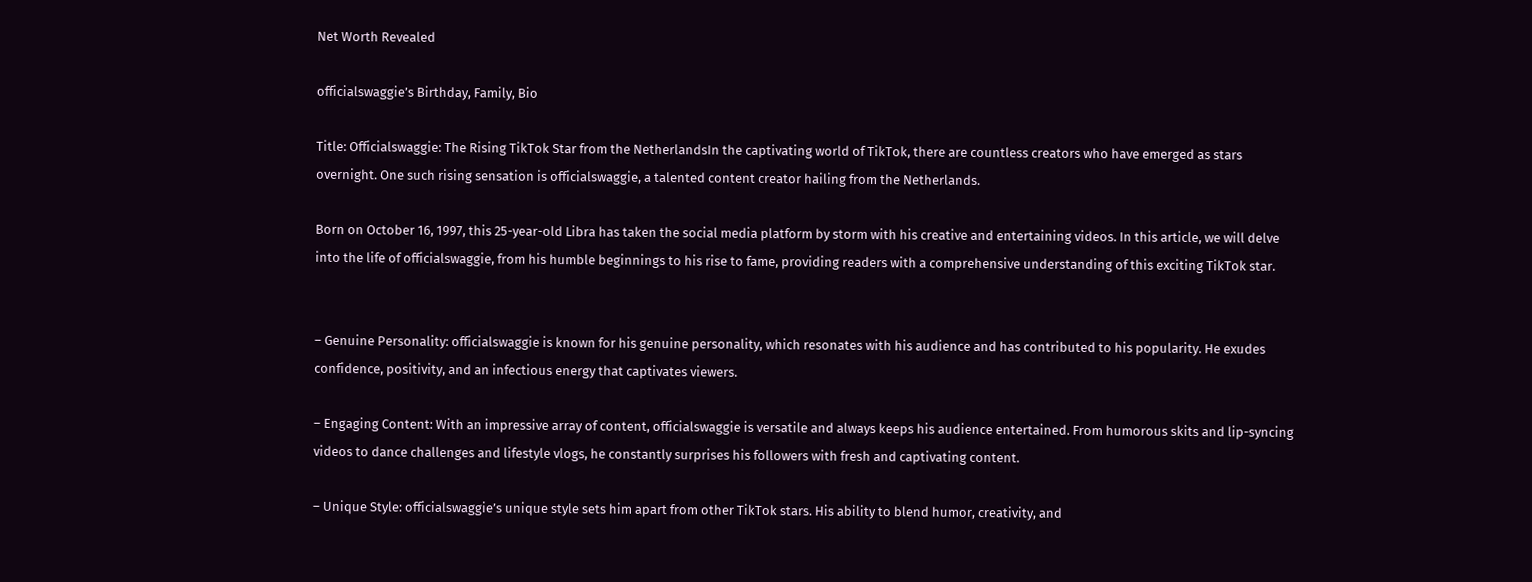Net Worth Revealed

officialswaggie’s Birthday, Family, Bio

Title: Officialswaggie: The Rising TikTok Star from the NetherlandsIn the captivating world of TikTok, there are countless creators who have emerged as stars overnight. One such rising sensation is officialswaggie, a talented content creator hailing from the Netherlands.

Born on October 16, 1997, this 25-year-old Libra has taken the social media platform by storm with his creative and entertaining videos. In this article, we will delve into the life of officialswaggie, from his humble beginnings to his rise to fame, providing readers with a comprehensive understanding of this exciting TikTok star.


– Genuine Personality: officialswaggie is known for his genuine personality, which resonates with his audience and has contributed to his popularity. He exudes confidence, positivity, and an infectious energy that captivates viewers.

– Engaging Content: With an impressive array of content, officialswaggie is versatile and always keeps his audience entertained. From humorous skits and lip-syncing videos to dance challenges and lifestyle vlogs, he constantly surprises his followers with fresh and captivating content.

– Unique Style: officialswaggie’s unique style sets him apart from other TikTok stars. His ability to blend humor, creativity, and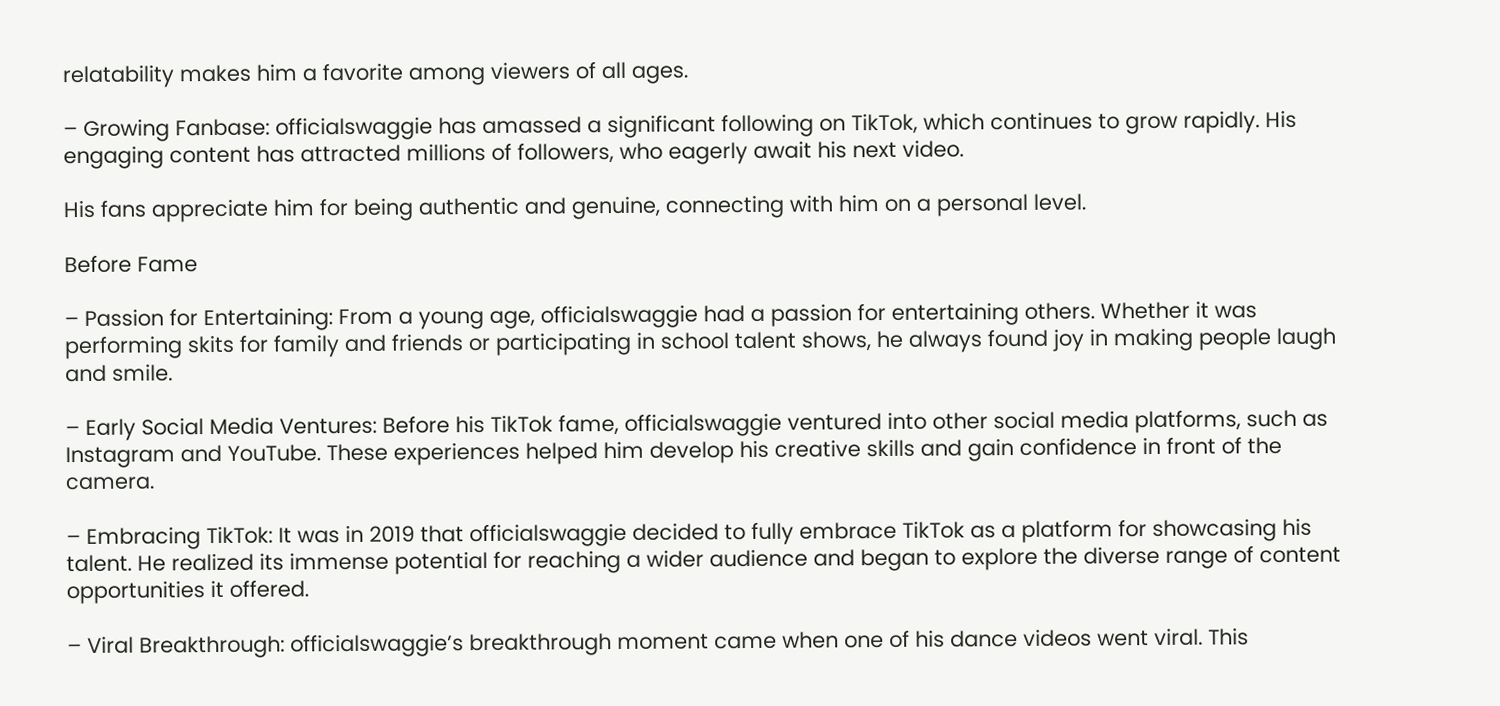relatability makes him a favorite among viewers of all ages.

– Growing Fanbase: officialswaggie has amassed a significant following on TikTok, which continues to grow rapidly. His engaging content has attracted millions of followers, who eagerly await his next video.

His fans appreciate him for being authentic and genuine, connecting with him on a personal level.

Before Fame

– Passion for Entertaining: From a young age, officialswaggie had a passion for entertaining others. Whether it was performing skits for family and friends or participating in school talent shows, he always found joy in making people laugh and smile.

– Early Social Media Ventures: Before his TikTok fame, officialswaggie ventured into other social media platforms, such as Instagram and YouTube. These experiences helped him develop his creative skills and gain confidence in front of the camera.

– Embracing TikTok: It was in 2019 that officialswaggie decided to fully embrace TikTok as a platform for showcasing his talent. He realized its immense potential for reaching a wider audience and began to explore the diverse range of content opportunities it offered.

– Viral Breakthrough: officialswaggie’s breakthrough moment came when one of his dance videos went viral. This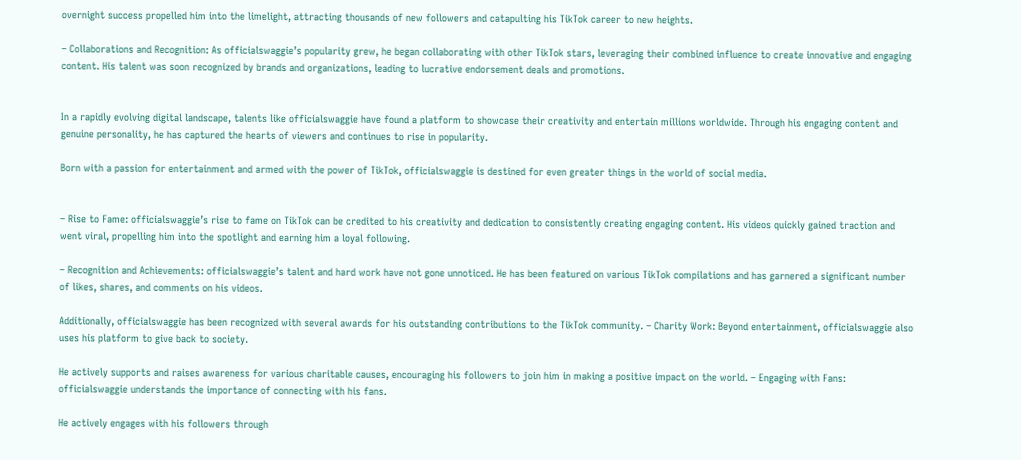overnight success propelled him into the limelight, attracting thousands of new followers and catapulting his TikTok career to new heights.

– Collaborations and Recognition: As officialswaggie’s popularity grew, he began collaborating with other TikTok stars, leveraging their combined influence to create innovative and engaging content. His talent was soon recognized by brands and organizations, leading to lucrative endorsement deals and promotions.


In a rapidly evolving digital landscape, talents like officialswaggie have found a platform to showcase their creativity and entertain millions worldwide. Through his engaging content and genuine personality, he has captured the hearts of viewers and continues to rise in popularity.

Born with a passion for entertainment and armed with the power of TikTok, officialswaggie is destined for even greater things in the world of social media.


– Rise to Fame: officialswaggie’s rise to fame on TikTok can be credited to his creativity and dedication to consistently creating engaging content. His videos quickly gained traction and went viral, propelling him into the spotlight and earning him a loyal following.

– Recognition and Achievements: officialswaggie’s talent and hard work have not gone unnoticed. He has been featured on various TikTok compilations and has garnered a significant number of likes, shares, and comments on his videos.

Additionally, officialswaggie has been recognized with several awards for his outstanding contributions to the TikTok community. – Charity Work: Beyond entertainment, officialswaggie also uses his platform to give back to society.

He actively supports and raises awareness for various charitable causes, encouraging his followers to join him in making a positive impact on the world. – Engaging with Fans: officialswaggie understands the importance of connecting with his fans.

He actively engages with his followers through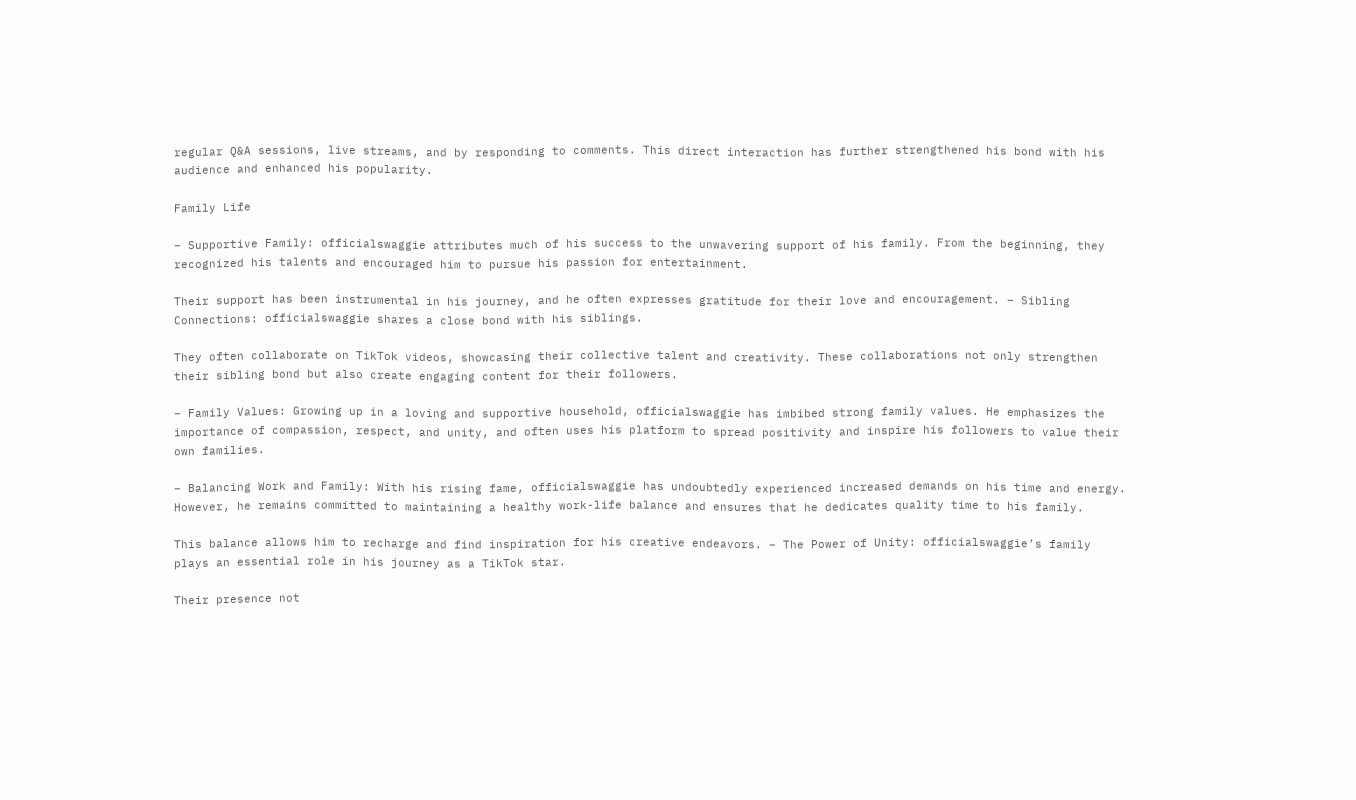regular Q&A sessions, live streams, and by responding to comments. This direct interaction has further strengthened his bond with his audience and enhanced his popularity.

Family Life

– Supportive Family: officialswaggie attributes much of his success to the unwavering support of his family. From the beginning, they recognized his talents and encouraged him to pursue his passion for entertainment.

Their support has been instrumental in his journey, and he often expresses gratitude for their love and encouragement. – Sibling Connections: officialswaggie shares a close bond with his siblings.

They often collaborate on TikTok videos, showcasing their collective talent and creativity. These collaborations not only strengthen their sibling bond but also create engaging content for their followers.

– Family Values: Growing up in a loving and supportive household, officialswaggie has imbibed strong family values. He emphasizes the importance of compassion, respect, and unity, and often uses his platform to spread positivity and inspire his followers to value their own families.

– Balancing Work and Family: With his rising fame, officialswaggie has undoubtedly experienced increased demands on his time and energy. However, he remains committed to maintaining a healthy work-life balance and ensures that he dedicates quality time to his family.

This balance allows him to recharge and find inspiration for his creative endeavors. – The Power of Unity: officialswaggie’s family plays an essential role in his journey as a TikTok star.

Their presence not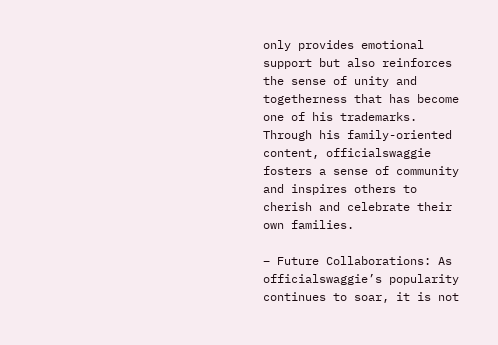only provides emotional support but also reinforces the sense of unity and togetherness that has become one of his trademarks. Through his family-oriented content, officialswaggie fosters a sense of community and inspires others to cherish and celebrate their own families.

– Future Collaborations: As officialswaggie’s popularity continues to soar, it is not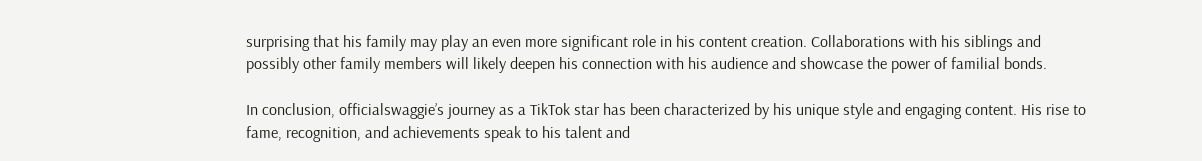surprising that his family may play an even more significant role in his content creation. Collaborations with his siblings and possibly other family members will likely deepen his connection with his audience and showcase the power of familial bonds.

In conclusion, officialswaggie’s journey as a TikTok star has been characterized by his unique style and engaging content. His rise to fame, recognition, and achievements speak to his talent and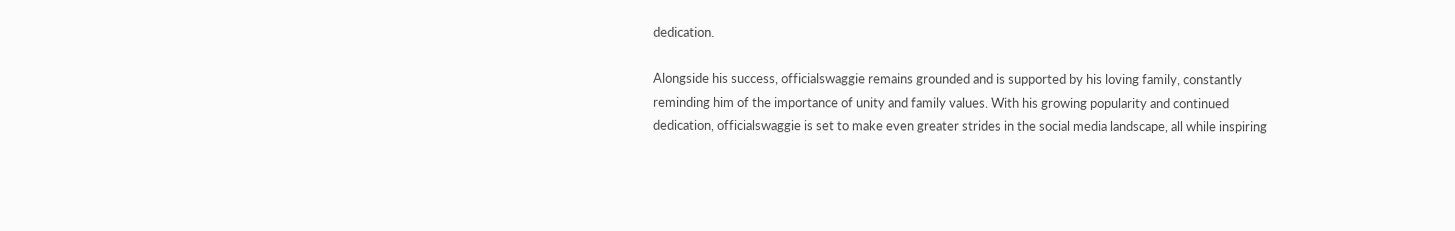dedication.

Alongside his success, officialswaggie remains grounded and is supported by his loving family, constantly reminding him of the importance of unity and family values. With his growing popularity and continued dedication, officialswaggie is set to make even greater strides in the social media landscape, all while inspiring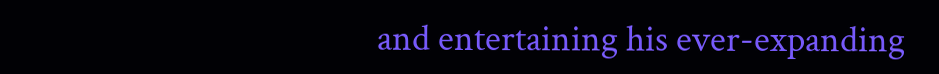and entertaining his ever-expanding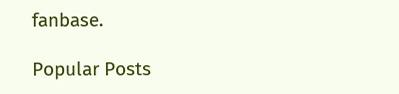fanbase.

Popular Posts